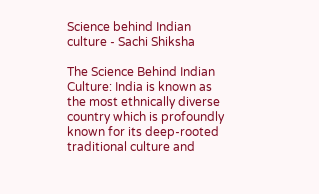Science behind Indian culture - Sachi Shiksha

The Science Behind Indian Culture: India is known as the most ethnically diverse country which is profoundly known for its deep-rooted traditional culture and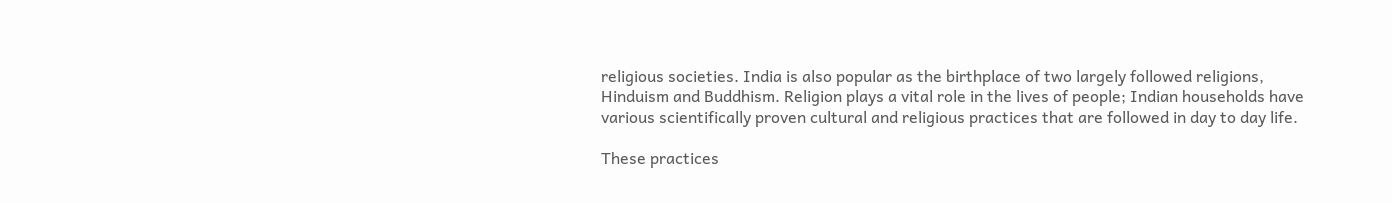religious societies. India is also popular as the birthplace of two largely followed religions, Hinduism and Buddhism. Religion plays a vital role in the lives of people; Indian households have various scientifically proven cultural and religious practices that are followed in day to day life.

These practices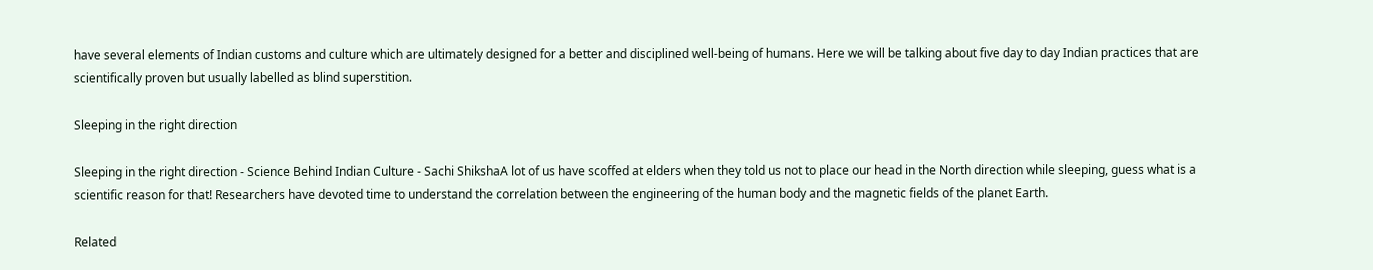have several elements of Indian customs and culture which are ultimately designed for a better and disciplined well-being of humans. Here we will be talking about five day to day Indian practices that are scientifically proven but usually labelled as blind superstition.

Sleeping in the right direction

Sleeping in the right direction - Science Behind Indian Culture - Sachi ShikshaA lot of us have scoffed at elders when they told us not to place our head in the North direction while sleeping, guess what is a scientific reason for that! Researchers have devoted time to understand the correlation between the engineering of the human body and the magnetic fields of the planet Earth.

Related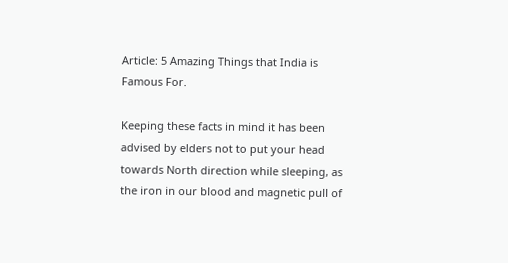Article: 5 Amazing Things that India is Famous For.

Keeping these facts in mind it has been advised by elders not to put your head towards North direction while sleeping, as the iron in our blood and magnetic pull of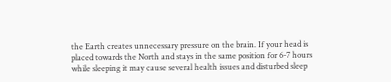the Earth creates unnecessary pressure on the brain. If your head is placed towards the North and stays in the same position for 6-7 hours while sleeping it may cause several health issues and disturbed sleep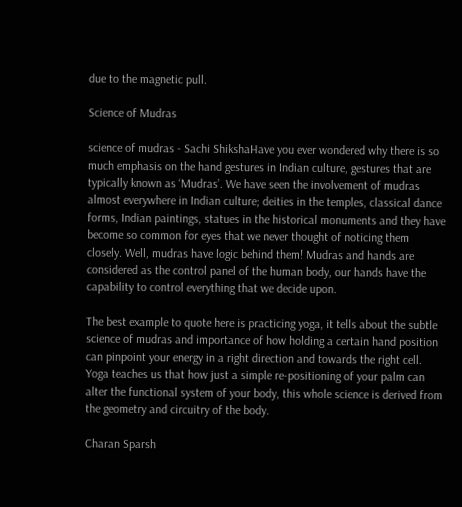due to the magnetic pull.

Science of Mudras

science of mudras - Sachi ShikshaHave you ever wondered why there is so much emphasis on the hand gestures in Indian culture, gestures that are typically known as ‘Mudras’. We have seen the involvement of mudras almost everywhere in Indian culture; deities in the temples, classical dance forms, Indian paintings, statues in the historical monuments and they have become so common for eyes that we never thought of noticing them closely. Well, mudras have logic behind them! Mudras and hands are considered as the control panel of the human body, our hands have the capability to control everything that we decide upon.

The best example to quote here is practicing yoga, it tells about the subtle science of mudras and importance of how holding a certain hand position can pinpoint your energy in a right direction and towards the right cell. Yoga teaches us that how just a simple re-positioning of your palm can alter the functional system of your body, this whole science is derived from the geometry and circuitry of the body.

Charan Sparsh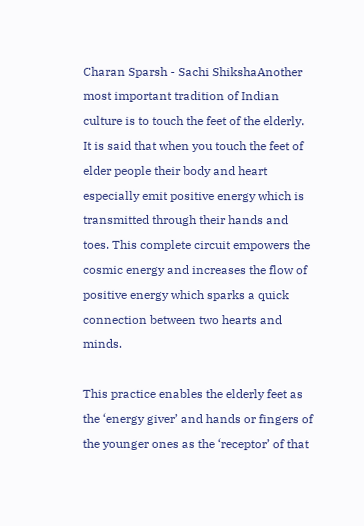Charan Sparsh - Sachi ShikshaAnother most important tradition of Indian culture is to touch the feet of the elderly. It is said that when you touch the feet of elder people their body and heart especially emit positive energy which is transmitted through their hands and toes. This complete circuit empowers the cosmic energy and increases the flow of positive energy which sparks a quick connection between two hearts and minds.

This practice enables the elderly feet as the ‘energy giver’ and hands or fingers of the younger ones as the ‘receptor’ of that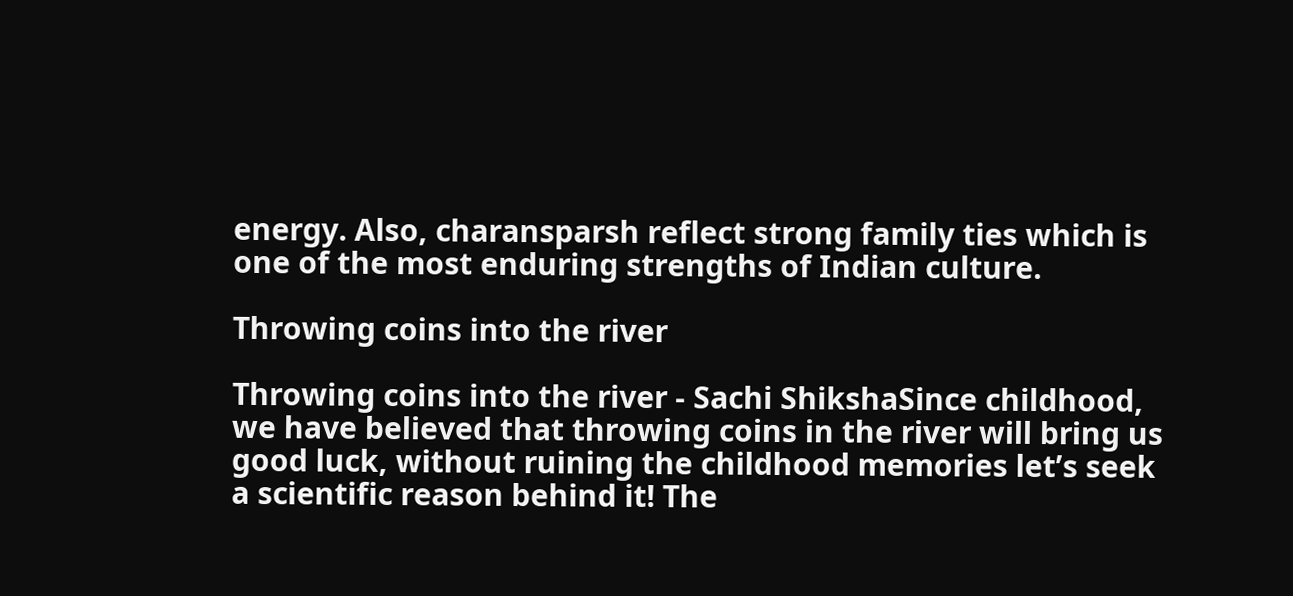energy. Also, charansparsh reflect strong family ties which is one of the most enduring strengths of Indian culture.

Throwing coins into the river

Throwing coins into the river - Sachi ShikshaSince childhood, we have believed that throwing coins in the river will bring us good luck, without ruining the childhood memories let’s seek a scientific reason behind it! The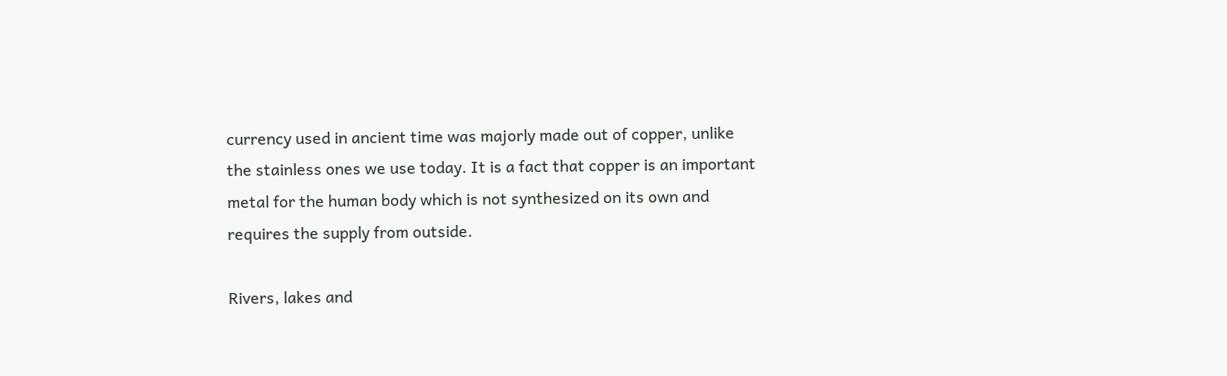currency used in ancient time was majorly made out of copper, unlike the stainless ones we use today. It is a fact that copper is an important metal for the human body which is not synthesized on its own and requires the supply from outside.

Rivers, lakes and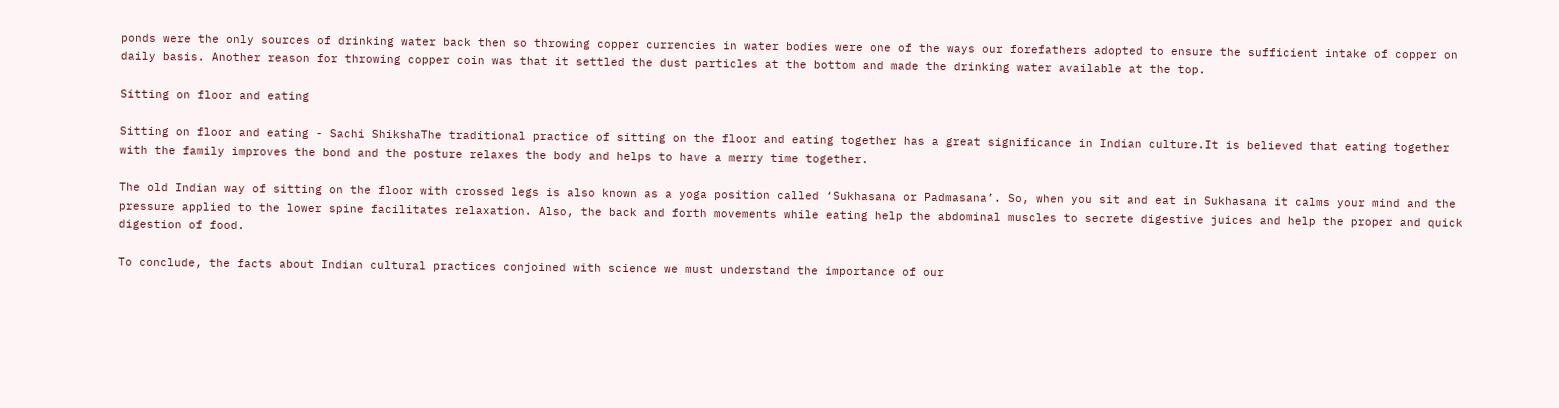ponds were the only sources of drinking water back then so throwing copper currencies in water bodies were one of the ways our forefathers adopted to ensure the sufficient intake of copper on daily basis. Another reason for throwing copper coin was that it settled the dust particles at the bottom and made the drinking water available at the top.

Sitting on floor and eating

Sitting on floor and eating - Sachi ShikshaThe traditional practice of sitting on the floor and eating together has a great significance in Indian culture.It is believed that eating together with the family improves the bond and the posture relaxes the body and helps to have a merry time together.

The old Indian way of sitting on the floor with crossed legs is also known as a yoga position called ‘Sukhasana or Padmasana’. So, when you sit and eat in Sukhasana it calms your mind and the pressure applied to the lower spine facilitates relaxation. Also, the back and forth movements while eating help the abdominal muscles to secrete digestive juices and help the proper and quick digestion of food.

To conclude, the facts about Indian cultural practices conjoined with science we must understand the importance of our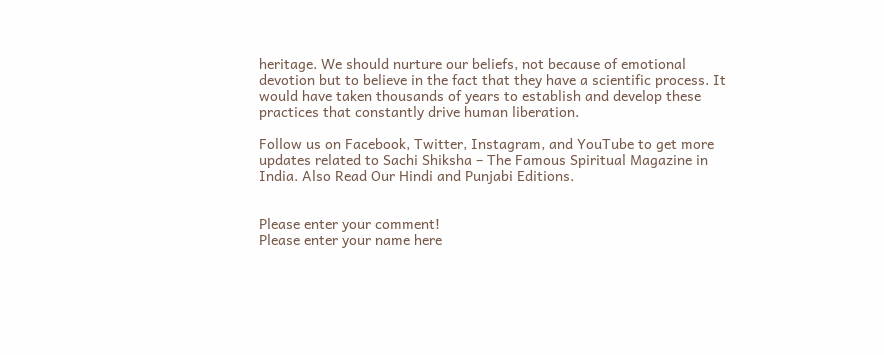heritage. We should nurture our beliefs, not because of emotional devotion but to believe in the fact that they have a scientific process. It would have taken thousands of years to establish and develop these practices that constantly drive human liberation.

Follow us on Facebook, Twitter, Instagram, and YouTube to get more updates related to Sachi Shiksha – The Famous Spiritual Magazine in India. Also Read Our Hindi and Punjabi Editions.


Please enter your comment!
Please enter your name here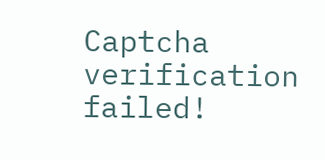Captcha verification failed!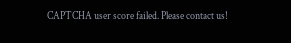CAPTCHA user score failed. Please contact us!